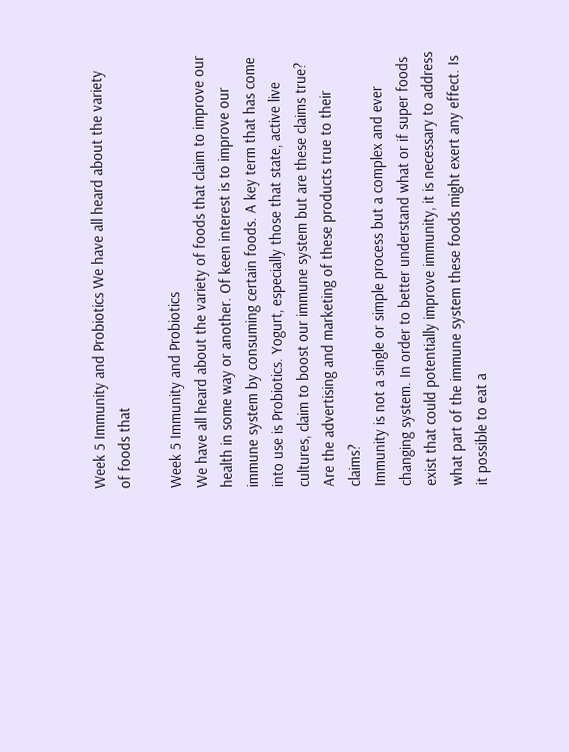Week 5 Immunity and Probiotics We have all heard about the variety of foods that

Week 5 Immunity and Probiotics
We have all heard about the variety of foods that claim to improve our health in some way or another. Of keen interest is to improve our immune system by consuming certain foods. A key term that has come into use is Probiotics. Yogurt, especially those that state, active live cultures, claim to boost our immune system but are these claims true? Are the advertising and marketing of these products true to their claims?
Immunity is not a single or simple process but a complex and ever changing system. In order to better understand what or if super foods exist that could potentially improve immunity, it is necessary to address what part of the immune system these foods might exert any effect. Is it possible to eat a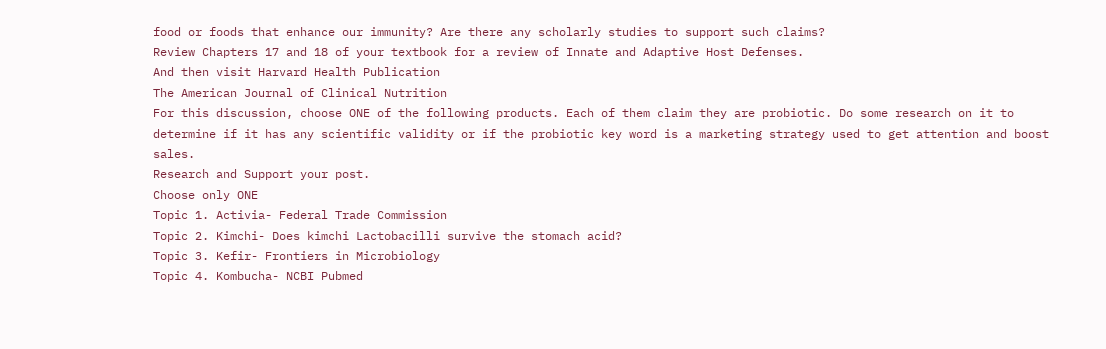food or foods that enhance our immunity? Are there any scholarly studies to support such claims?
Review Chapters 17 and 18 of your textbook for a review of Innate and Adaptive Host Defenses.
And then visit Harvard Health Publication
The American Journal of Clinical Nutrition
For this discussion, choose ONE of the following products. Each of them claim they are probiotic. Do some research on it to determine if it has any scientific validity or if the probiotic key word is a marketing strategy used to get attention and boost sales.
Research and Support your post.
Choose only ONE
Topic 1. Activia- Federal Trade Commission
Topic 2. Kimchi- Does kimchi Lactobacilli survive the stomach acid?
Topic 3. Kefir- Frontiers in Microbiology
Topic 4. Kombucha- NCBI Pubmed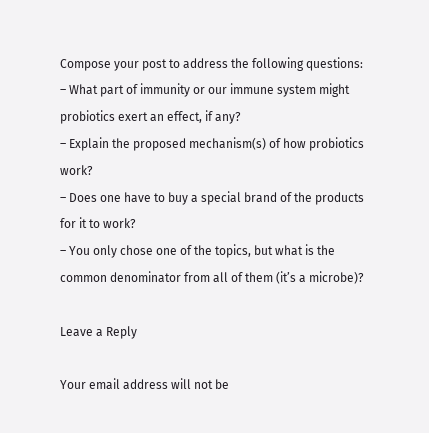Compose your post to address the following questions:
– What part of immunity or our immune system might probiotics exert an effect, if any?
– Explain the proposed mechanism(s) of how probiotics work?
– Does one have to buy a special brand of the products for it to work?
– You only chose one of the topics, but what is the common denominator from all of them (it’s a microbe)?

Leave a Reply

Your email address will not be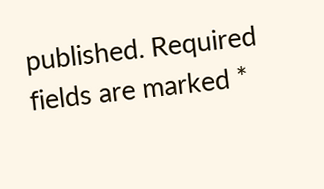published. Required fields are marked *